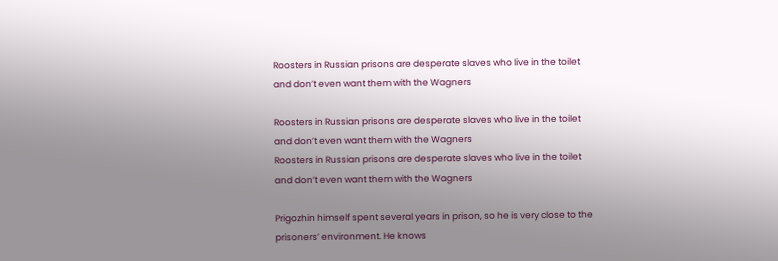Roosters in Russian prisons are desperate slaves who live in the toilet and don’t even want them with the Wagners

Roosters in Russian prisons are desperate slaves who live in the toilet and don’t even want them with the Wagners
Roosters in Russian prisons are desperate slaves who live in the toilet and don’t even want them with the Wagners

Prigozhin himself spent several years in prison, so he is very close to the prisoners’ environment. He knows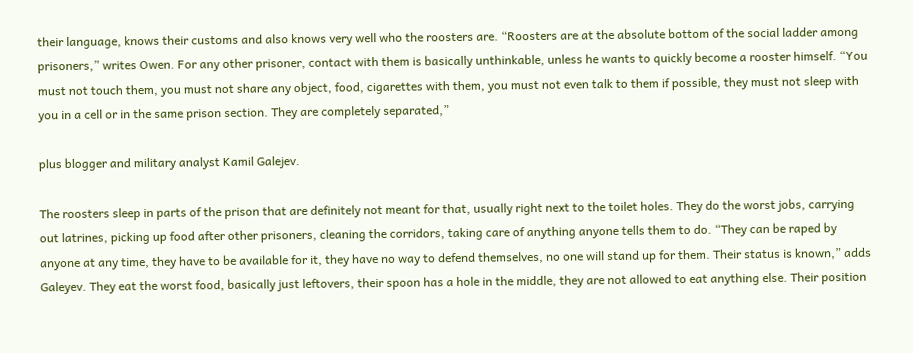their language, knows their customs and also knows very well who the roosters are. “Roosters are at the absolute bottom of the social ladder among prisoners,” writes Owen. For any other prisoner, contact with them is basically unthinkable, unless he wants to quickly become a rooster himself. “You must not touch them, you must not share any object, food, cigarettes with them, you must not even talk to them if possible, they must not sleep with you in a cell or in the same prison section. They are completely separated,”

plus blogger and military analyst Kamil Galejev.

The roosters sleep in parts of the prison that are definitely not meant for that, usually right next to the toilet holes. They do the worst jobs, carrying out latrines, picking up food after other prisoners, cleaning the corridors, taking care of anything anyone tells them to do. “They can be raped by anyone at any time, they have to be available for it, they have no way to defend themselves, no one will stand up for them. Their status is known,” adds Galeyev. They eat the worst food, basically just leftovers, their spoon has a hole in the middle, they are not allowed to eat anything else. Their position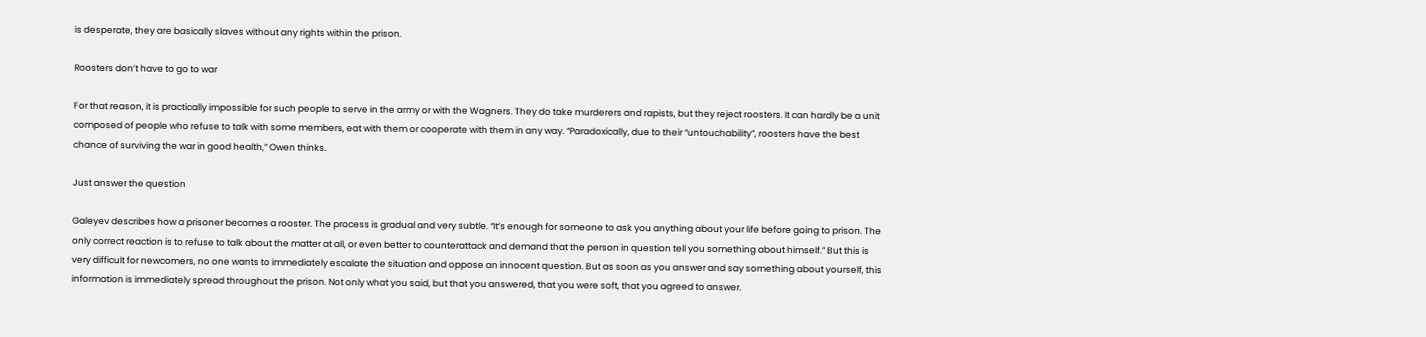is desperate, they are basically slaves without any rights within the prison.

Roosters don’t have to go to war

For that reason, it is practically impossible for such people to serve in the army or with the Wagners. They do take murderers and rapists, but they reject roosters. It can hardly be a unit composed of people who refuse to talk with some members, eat with them or cooperate with them in any way. “Paradoxically, due to their “untouchability”, roosters have the best chance of surviving the war in good health,” Owen thinks.

Just answer the question

Galeyev describes how a prisoner becomes a rooster. The process is gradual and very subtle. “It’s enough for someone to ask you anything about your life before going to prison. The only correct reaction is to refuse to talk about the matter at all, or even better to counterattack and demand that the person in question tell you something about himself.” But this is very difficult for newcomers, no one wants to immediately escalate the situation and oppose an innocent question. But as soon as you answer and say something about yourself, this information is immediately spread throughout the prison. Not only what you said, but that you answered, that you were soft, that you agreed to answer.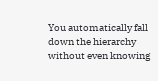You automatically fall down the hierarchy without even knowing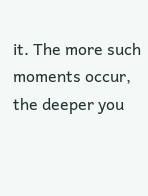it. The more such moments occur, the deeper you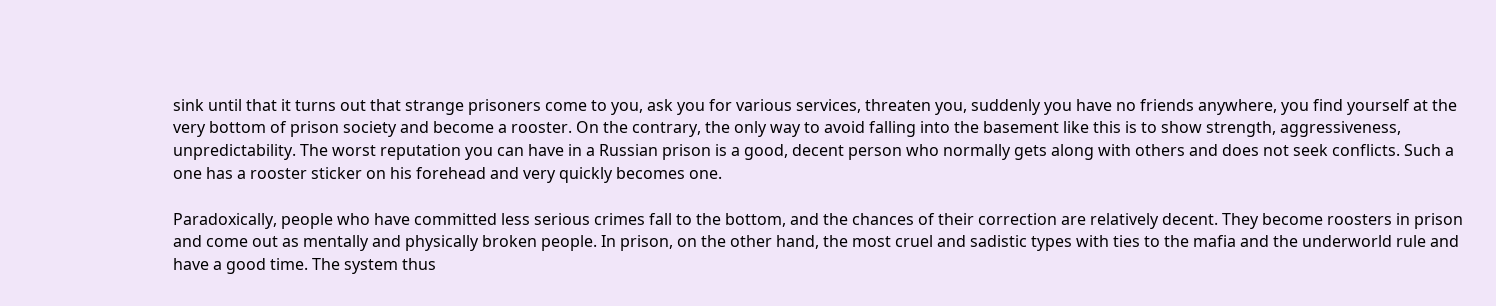sink until that it turns out that strange prisoners come to you, ask you for various services, threaten you, suddenly you have no friends anywhere, you find yourself at the very bottom of prison society and become a rooster. On the contrary, the only way to avoid falling into the basement like this is to show strength, aggressiveness, unpredictability. The worst reputation you can have in a Russian prison is a good, decent person who normally gets along with others and does not seek conflicts. Such a one has a rooster sticker on his forehead and very quickly becomes one.

Paradoxically, people who have committed less serious crimes fall to the bottom, and the chances of their correction are relatively decent. They become roosters in prison and come out as mentally and physically broken people. In prison, on the other hand, the most cruel and sadistic types with ties to the mafia and the underworld rule and have a good time. The system thus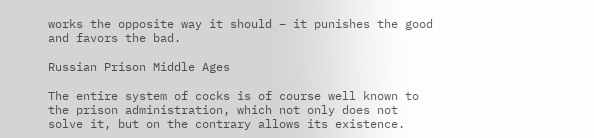works the opposite way it should – it punishes the good and favors the bad.

Russian Prison Middle Ages

The entire system of cocks is of course well known to the prison administration, which not only does not solve it, but on the contrary allows its existence.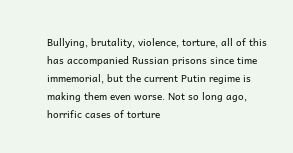Bullying, brutality, violence, torture, all of this has accompanied Russian prisons since time immemorial, but the current Putin regime is making them even worse. Not so long ago, horrific cases of torture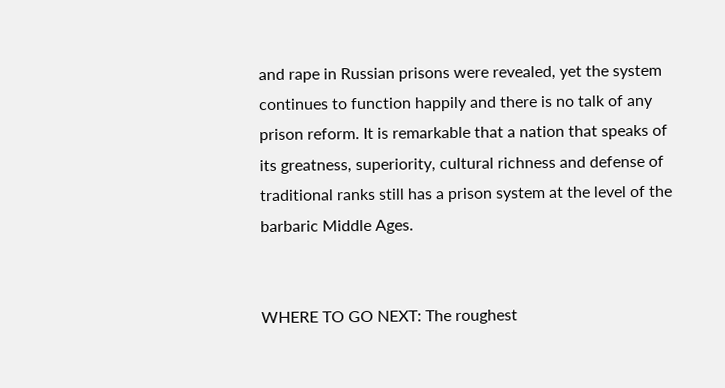and rape in Russian prisons were revealed, yet the system continues to function happily and there is no talk of any prison reform. It is remarkable that a nation that speaks of its greatness, superiority, cultural richness and defense of traditional ranks still has a prison system at the level of the barbaric Middle Ages.


WHERE TO GO NEXT: The roughest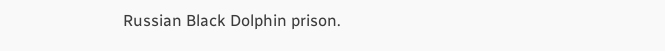Russian Black Dolphin prison.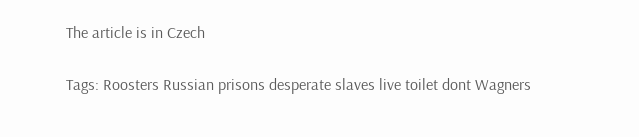The article is in Czech

Tags: Roosters Russian prisons desperate slaves live toilet dont Wagners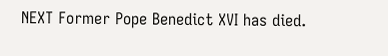NEXT Former Pope Benedict XVI has died.